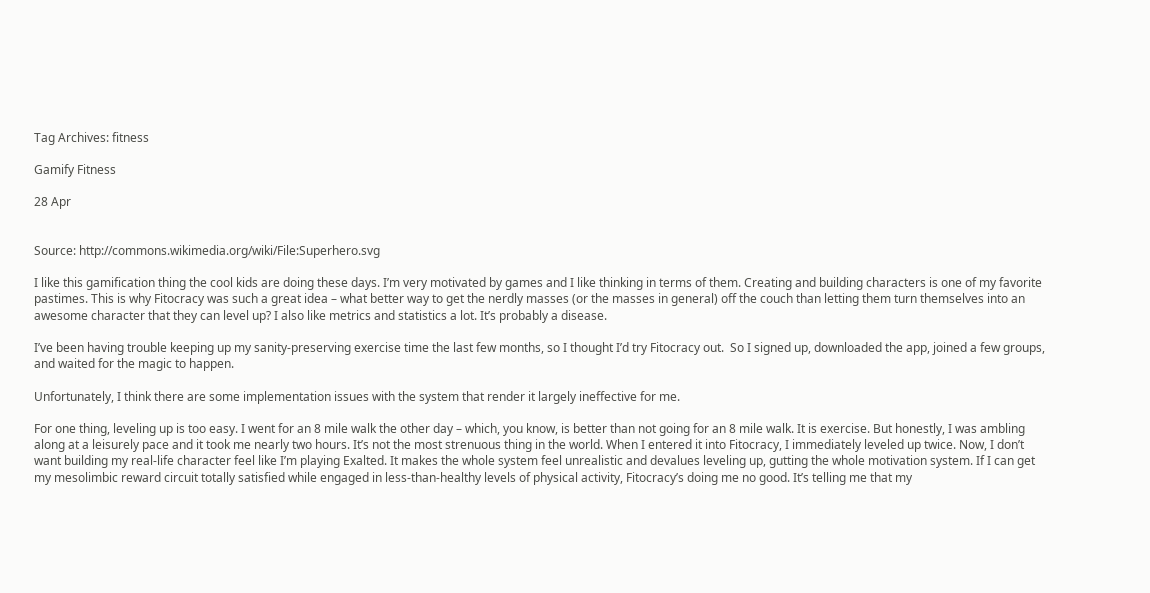Tag Archives: fitness

Gamify Fitness

28 Apr


Source: http://commons.wikimedia.org/wiki/File:Superhero.svg

I like this gamification thing the cool kids are doing these days. I’m very motivated by games and I like thinking in terms of them. Creating and building characters is one of my favorite pastimes. This is why Fitocracy was such a great idea – what better way to get the nerdly masses (or the masses in general) off the couch than letting them turn themselves into an awesome character that they can level up? I also like metrics and statistics a lot. It’s probably a disease.

I’ve been having trouble keeping up my sanity-preserving exercise time the last few months, so I thought I’d try Fitocracy out.  So I signed up, downloaded the app, joined a few groups, and waited for the magic to happen.

Unfortunately, I think there are some implementation issues with the system that render it largely ineffective for me.

For one thing, leveling up is too easy. I went for an 8 mile walk the other day – which, you know, is better than not going for an 8 mile walk. It is exercise. But honestly, I was ambling along at a leisurely pace and it took me nearly two hours. It’s not the most strenuous thing in the world. When I entered it into Fitocracy, I immediately leveled up twice. Now, I don’t want building my real-life character feel like I’m playing Exalted. It makes the whole system feel unrealistic and devalues leveling up, gutting the whole motivation system. If I can get my mesolimbic reward circuit totally satisfied while engaged in less-than-healthy levels of physical activity, Fitocracy’s doing me no good. It’s telling me that my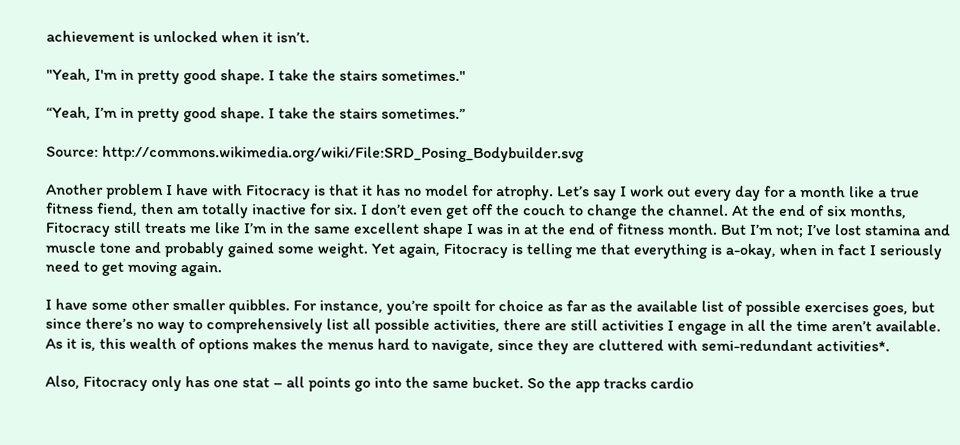achievement is unlocked when it isn’t.

"Yeah, I'm in pretty good shape. I take the stairs sometimes."

“Yeah, I’m in pretty good shape. I take the stairs sometimes.”

Source: http://commons.wikimedia.org/wiki/File:SRD_Posing_Bodybuilder.svg

Another problem I have with Fitocracy is that it has no model for atrophy. Let’s say I work out every day for a month like a true fitness fiend, then am totally inactive for six. I don’t even get off the couch to change the channel. At the end of six months, Fitocracy still treats me like I’m in the same excellent shape I was in at the end of fitness month. But I’m not; I’ve lost stamina and muscle tone and probably gained some weight. Yet again, Fitocracy is telling me that everything is a-okay, when in fact I seriously need to get moving again.

I have some other smaller quibbles. For instance, you’re spoilt for choice as far as the available list of possible exercises goes, but since there’s no way to comprehensively list all possible activities, there are still activities I engage in all the time aren’t available. As it is, this wealth of options makes the menus hard to navigate, since they are cluttered with semi-redundant activities*.

Also, Fitocracy only has one stat – all points go into the same bucket. So the app tracks cardio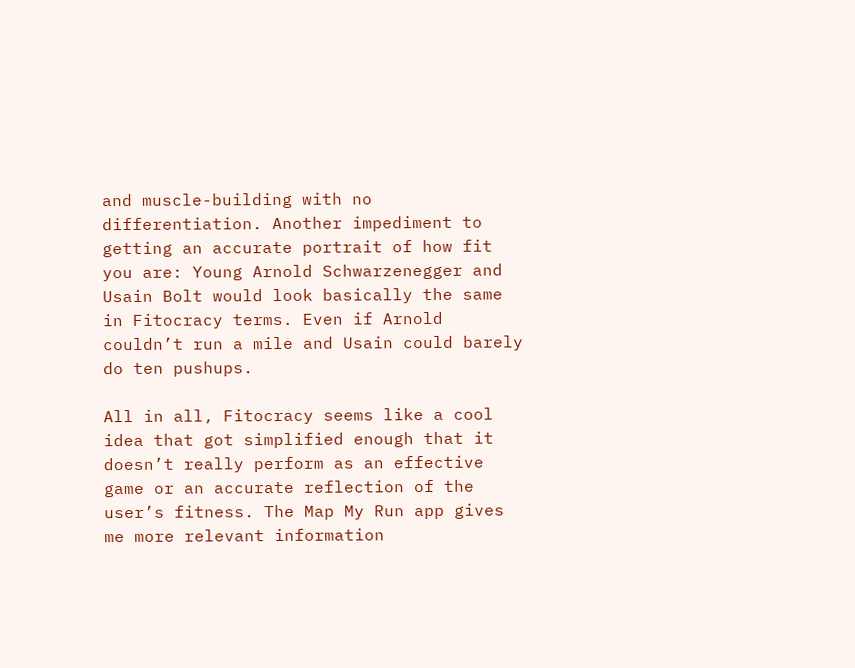and muscle-building with no differentiation. Another impediment to getting an accurate portrait of how fit you are: Young Arnold Schwarzenegger and Usain Bolt would look basically the same in Fitocracy terms. Even if Arnold couldn’t run a mile and Usain could barely do ten pushups.

All in all, Fitocracy seems like a cool idea that got simplified enough that it doesn’t really perform as an effective game or an accurate reflection of the user’s fitness. The Map My Run app gives me more relevant information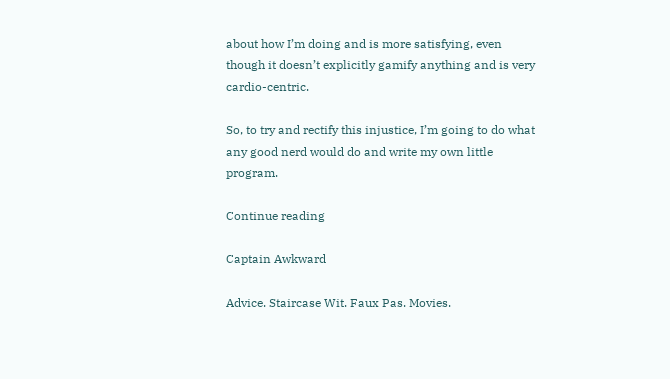about how I’m doing and is more satisfying, even though it doesn’t explicitly gamify anything and is very cardio-centric.

So, to try and rectify this injustice, I’m going to do what any good nerd would do and write my own little program.

Continue reading

Captain Awkward

Advice. Staircase Wit. Faux Pas. Movies.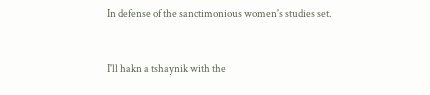In defense of the sanctimonious women's studies set.


I'll hakn a tshaynik with the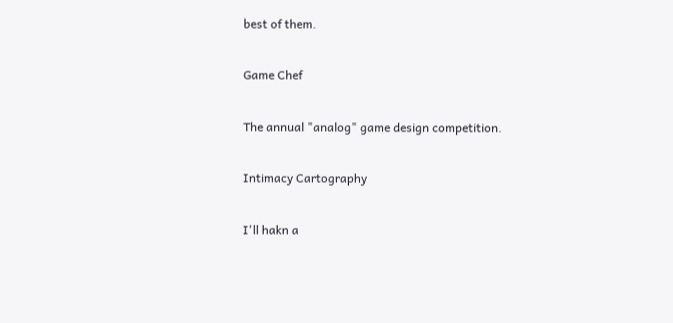best of them.

Game Chef

The annual "analog" game design competition.

Intimacy Cartography

I'll hakn a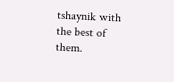tshaynik with the best of them.